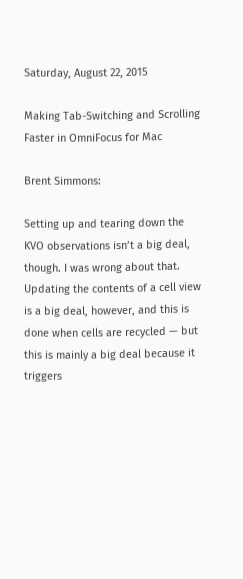Saturday, August 22, 2015

Making Tab-Switching and Scrolling Faster in OmniFocus for Mac

Brent Simmons:

Setting up and tearing down the KVO observations isn’t a big deal, though. I was wrong about that. Updating the contents of a cell view is a big deal, however, and this is done when cells are recycled — but this is mainly a big deal because it triggers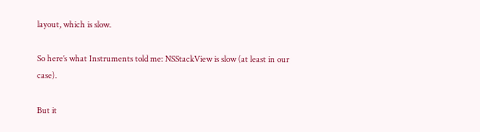layout, which is slow.

So here’s what Instruments told me: NSStackView is slow (at least in our case).

But it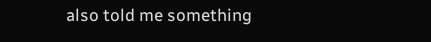also told me something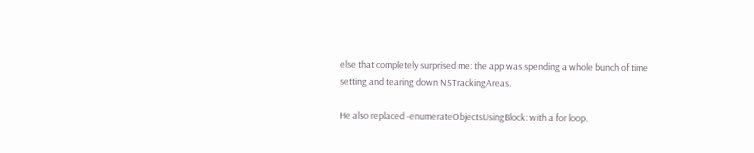else that completely surprised me: the app was spending a whole bunch of time setting and tearing down NSTrackingAreas.

He also replaced -enumerateObjectsUsingBlock: with a for loop.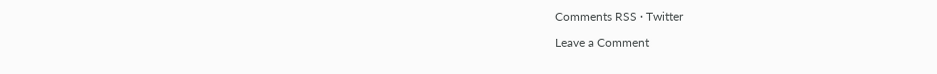Comments RSS · Twitter

Leave a Comment